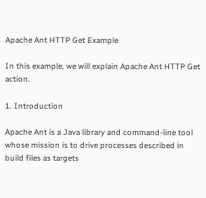Apache Ant HTTP Get Example

In this example, we will explain Apache Ant HTTP Get action.

1. Introduction

Apache Ant is a Java library and command-line tool whose mission is to drive processes described in build files as targets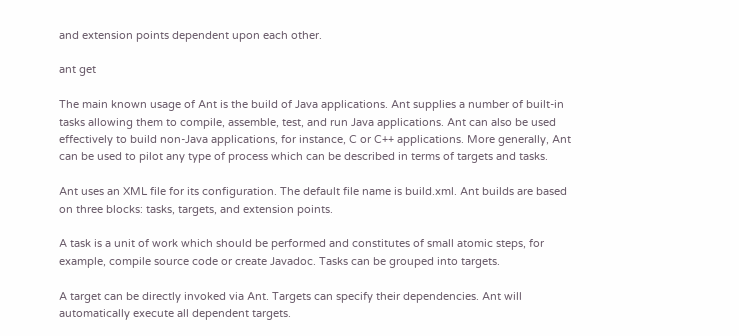and extension points dependent upon each other.

ant get

The main known usage of Ant is the build of Java applications. Ant supplies a number of built-in tasks allowing them to compile, assemble, test, and run Java applications. Ant can also be used effectively to build non-Java applications, for instance, C or C++ applications. More generally, Ant can be used to pilot any type of process which can be described in terms of targets and tasks.

Ant uses an XML file for its configuration. The default file name is build.xml. Ant builds are based on three blocks: tasks, targets, and extension points.

A task is a unit of work which should be performed and constitutes of small atomic steps, for example, compile source code or create Javadoc. Tasks can be grouped into targets.

A target can be directly invoked via Ant. Targets can specify their dependencies. Ant will automatically execute all dependent targets.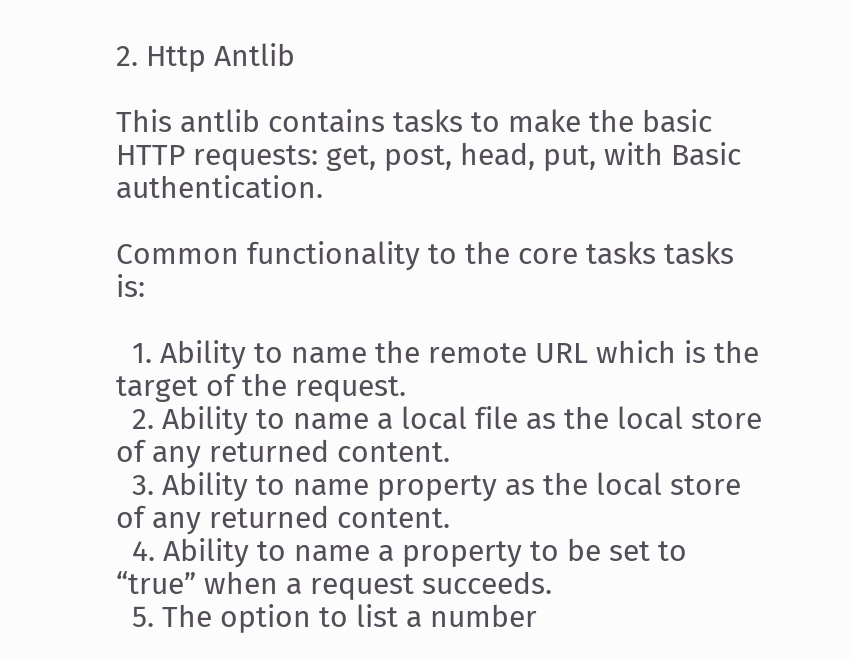2. Http Antlib

This antlib contains tasks to make the basic HTTP requests: get, post, head, put, with Basic authentication.

Common functionality to the core tasks tasks is:

  1. Ability to name the remote URL which is the target of the request.
  2. Ability to name a local file as the local store of any returned content.
  3. Ability to name property as the local store of any returned content.
  4. Ability to name a property to be set to “true” when a request succeeds.
  5. The option to list a number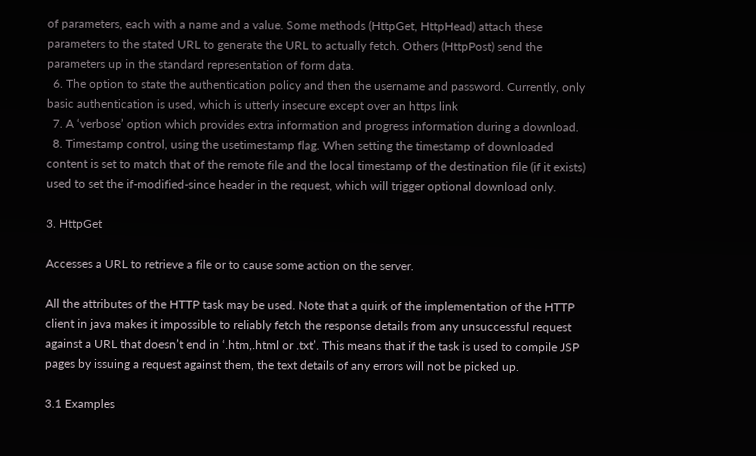of parameters, each with a name and a value. Some methods (HttpGet, HttpHead) attach these parameters to the stated URL to generate the URL to actually fetch. Others (HttpPost) send the parameters up in the standard representation of form data.
  6. The option to state the authentication policy and then the username and password. Currently, only basic authentication is used, which is utterly insecure except over an https link
  7. A ‘verbose’ option which provides extra information and progress information during a download.
  8. Timestamp control, using the usetimestamp flag. When setting the timestamp of downloaded content is set to match that of the remote file and the local timestamp of the destination file (if it exists) used to set the if-modified-since header in the request, which will trigger optional download only.

3. HttpGet

Accesses a URL to retrieve a file or to cause some action on the server.

All the attributes of the HTTP task may be used. Note that a quirk of the implementation of the HTTP client in java makes it impossible to reliably fetch the response details from any unsuccessful request against a URL that doesn’t end in ‘.htm,.html or .txt’. This means that if the task is used to compile JSP pages by issuing a request against them, the text details of any errors will not be picked up.

3.1 Examples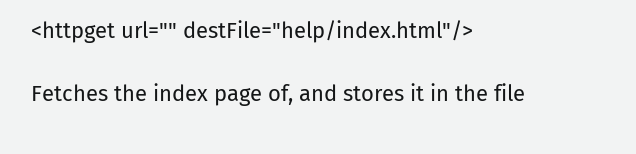<httpget url="" destFile="help/index.html"/>

Fetches the index page of, and stores it in the file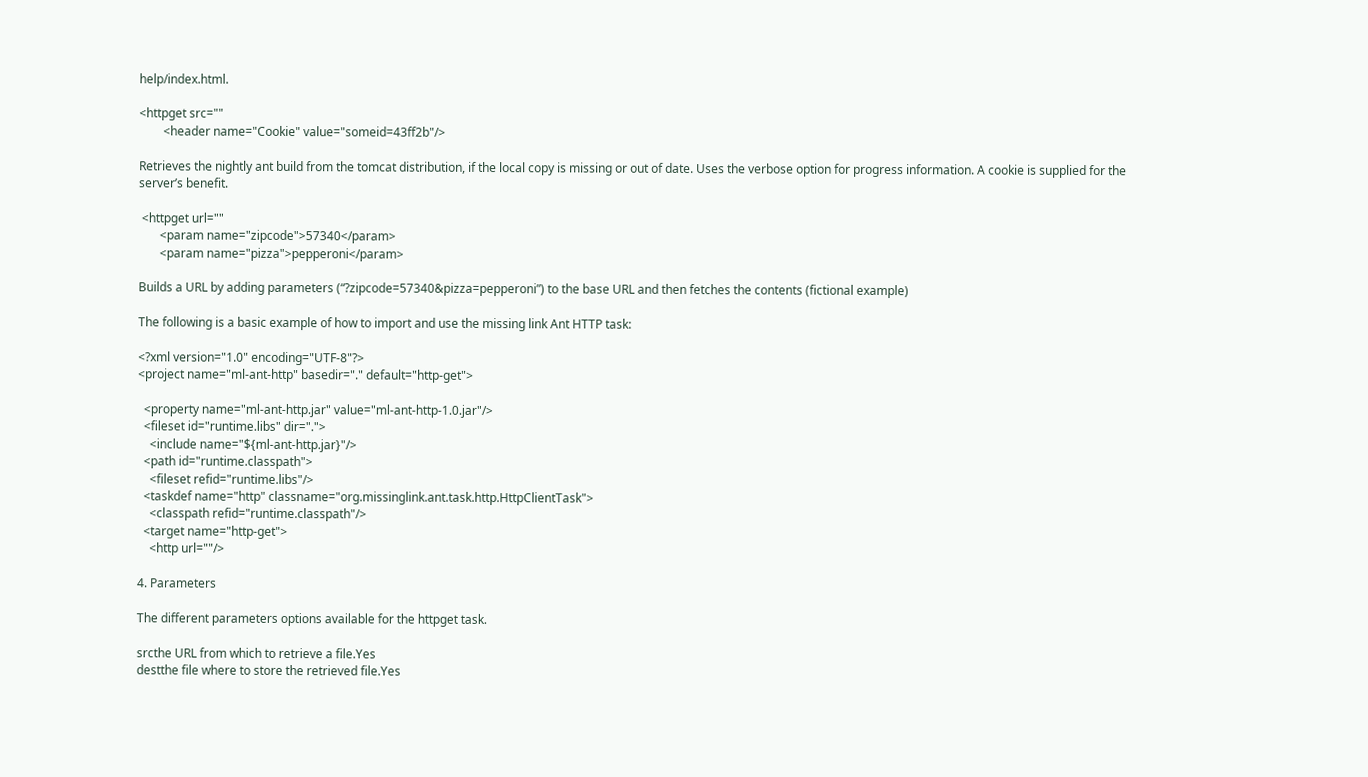help/index.html.

<httpget src=""
        <header name="Cookie" value="someid=43ff2b"/>

Retrieves the nightly ant build from the tomcat distribution, if the local copy is missing or out of date. Uses the verbose option for progress information. A cookie is supplied for the server’s benefit.

 <httpget url=""
       <param name="zipcode">57340</param>
       <param name="pizza">pepperoni</param>

Builds a URL by adding parameters (“?zipcode=57340&pizza=pepperoni”) to the base URL and then fetches the contents (fictional example)

The following is a basic example of how to import and use the missing link Ant HTTP task:

<?xml version="1.0" encoding="UTF-8"?>
<project name="ml-ant-http" basedir="." default="http-get">

  <property name="ml-ant-http.jar" value="ml-ant-http-1.0.jar"/>
  <fileset id="runtime.libs" dir=".">
    <include name="${ml-ant-http.jar}"/>
  <path id="runtime.classpath">
    <fileset refid="runtime.libs"/>
  <taskdef name="http" classname="org.missinglink.ant.task.http.HttpClientTask">
    <classpath refid="runtime.classpath"/>
  <target name="http-get">
    <http url=""/>

4. Parameters

The different parameters options available for the httpget task.

srcthe URL from which to retrieve a file.Yes
destthe file where to store the retrieved file.Yes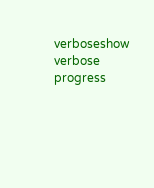verboseshow verbose progress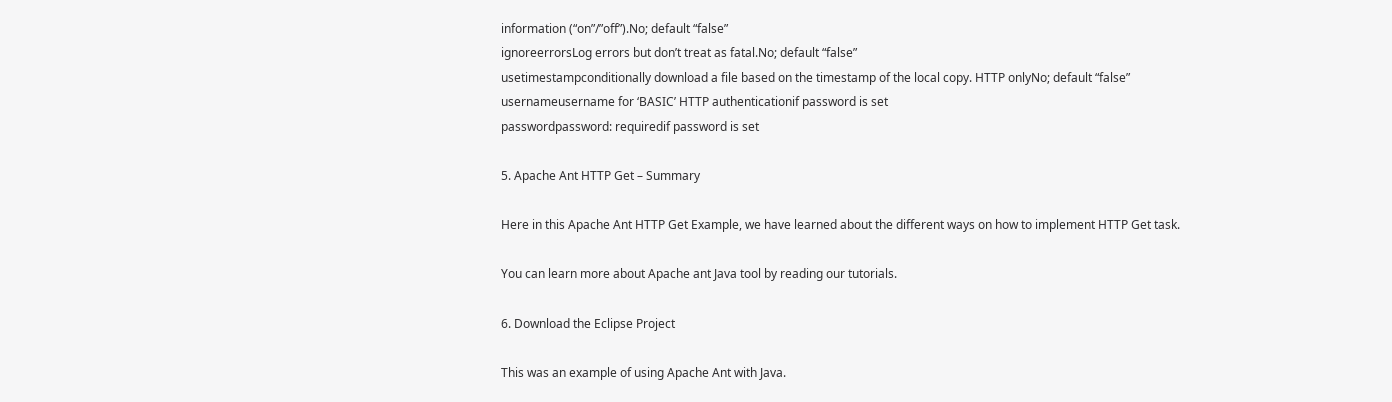information (“on”/”off”).No; default “false”
ignoreerrorsLog errors but don’t treat as fatal.No; default “false”
usetimestampconditionally download a file based on the timestamp of the local copy. HTTP onlyNo; default “false”
usernameusername for ‘BASIC’ HTTP authenticationif password is set
passwordpassword: requiredif password is set

5. Apache Ant HTTP Get – Summary

Here in this Apache Ant HTTP Get Example, we have learned about the different ways on how to implement HTTP Get task.

You can learn more about Apache ant Java tool by reading our tutorials.

6. Download the Eclipse Project

This was an example of using Apache Ant with Java.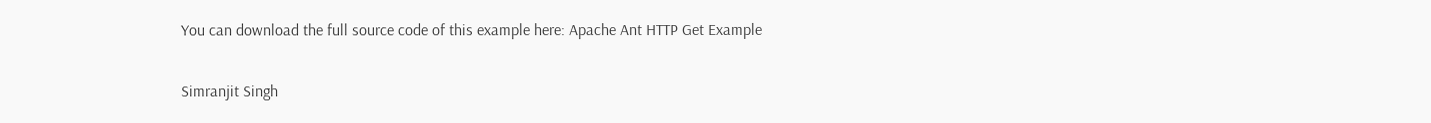You can download the full source code of this example here: Apache Ant HTTP Get Example

Simranjit Singh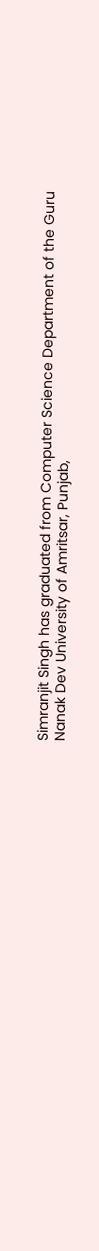Simranjit Singh has graduated from Computer Science Department of the Guru Nanak Dev University of Amritsar, Punjab,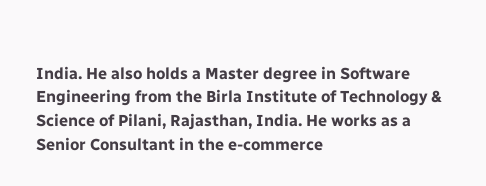India. He also holds a Master degree in Software Engineering from the Birla Institute of Technology & Science of Pilani, Rajasthan, India. He works as a Senior Consultant in the e-commerce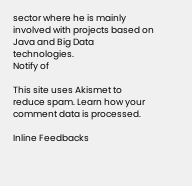sector where he is mainly involved with projects based on Java and Big Data technologies.
Notify of

This site uses Akismet to reduce spam. Learn how your comment data is processed.

Inline Feedbacks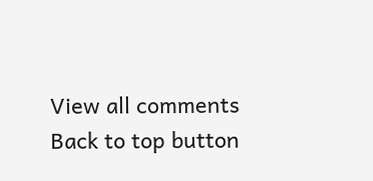View all comments
Back to top button